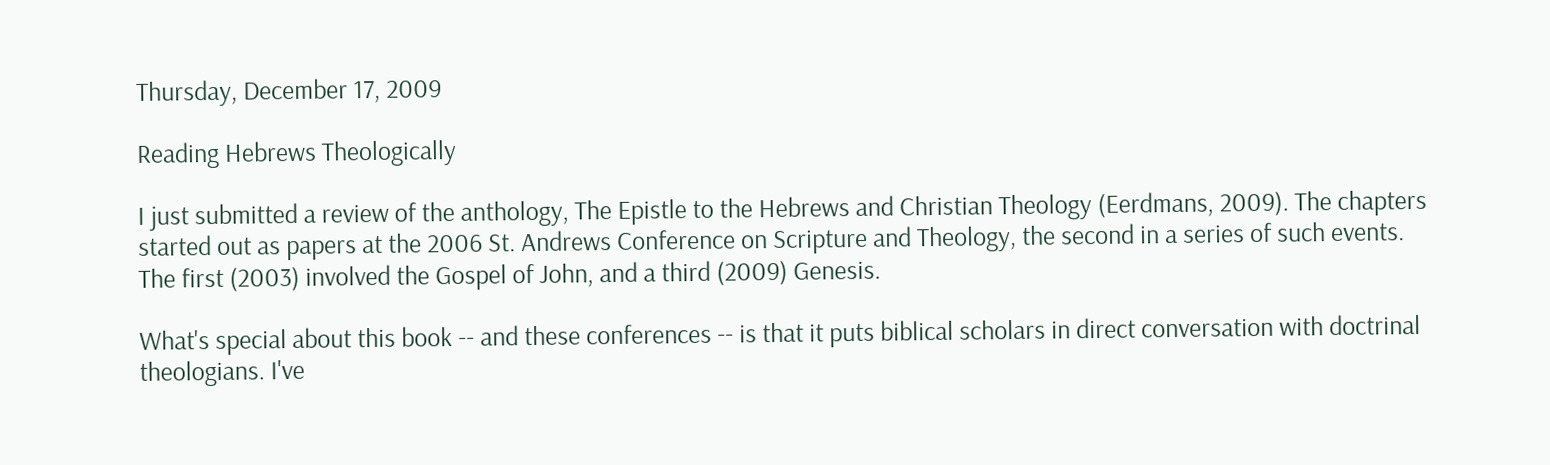Thursday, December 17, 2009

Reading Hebrews Theologically

I just submitted a review of the anthology, The Epistle to the Hebrews and Christian Theology (Eerdmans, 2009). The chapters started out as papers at the 2006 St. Andrews Conference on Scripture and Theology, the second in a series of such events. The first (2003) involved the Gospel of John, and a third (2009) Genesis.

What's special about this book -- and these conferences -- is that it puts biblical scholars in direct conversation with doctrinal theologians. I've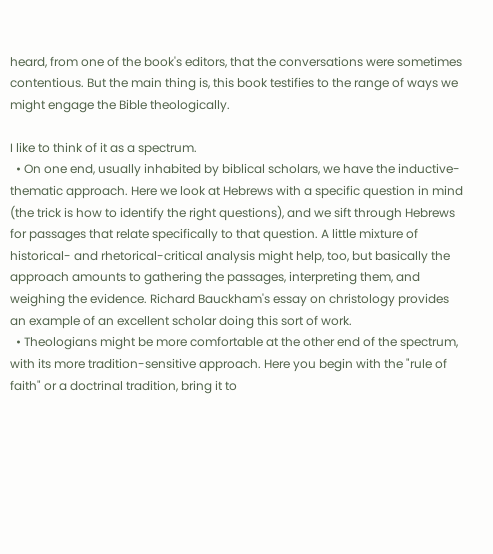heard, from one of the book's editors, that the conversations were sometimes contentious. But the main thing is, this book testifies to the range of ways we might engage the Bible theologically.

I like to think of it as a spectrum.
  • On one end, usually inhabited by biblical scholars, we have the inductive-thematic approach. Here we look at Hebrews with a specific question in mind (the trick is how to identify the right questions), and we sift through Hebrews for passages that relate specifically to that question. A little mixture of historical- and rhetorical-critical analysis might help, too, but basically the approach amounts to gathering the passages, interpreting them, and weighing the evidence. Richard Bauckham's essay on christology provides an example of an excellent scholar doing this sort of work.
  • Theologians might be more comfortable at the other end of the spectrum, with its more tradition-sensitive approach. Here you begin with the "rule of faith" or a doctrinal tradition, bring it to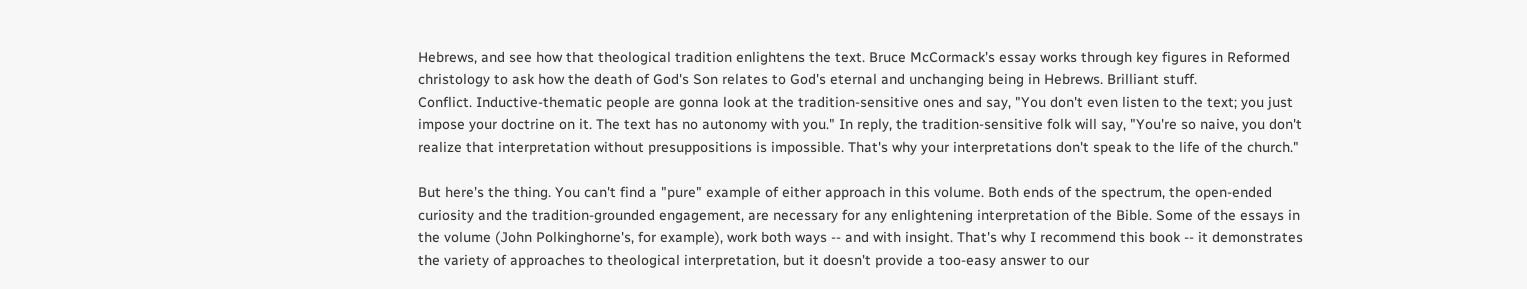Hebrews, and see how that theological tradition enlightens the text. Bruce McCormack's essay works through key figures in Reformed christology to ask how the death of God's Son relates to God's eternal and unchanging being in Hebrews. Brilliant stuff.
Conflict. Inductive-thematic people are gonna look at the tradition-sensitive ones and say, "You don't even listen to the text; you just impose your doctrine on it. The text has no autonomy with you." In reply, the tradition-sensitive folk will say, "You're so naive, you don't realize that interpretation without presuppositions is impossible. That's why your interpretations don't speak to the life of the church."

But here's the thing. You can't find a "pure" example of either approach in this volume. Both ends of the spectrum, the open-ended curiosity and the tradition-grounded engagement, are necessary for any enlightening interpretation of the Bible. Some of the essays in the volume (John Polkinghorne's, for example), work both ways -- and with insight. That's why I recommend this book -- it demonstrates the variety of approaches to theological interpretation, but it doesn't provide a too-easy answer to our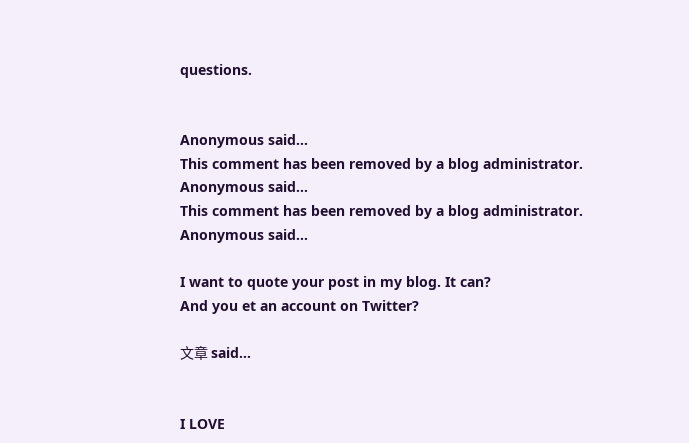questions.


Anonymous said...
This comment has been removed by a blog administrator.
Anonymous said...
This comment has been removed by a blog administrator.
Anonymous said...

I want to quote your post in my blog. It can?
And you et an account on Twitter?

文章 said...


I LOVE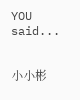YOU said...


小小彬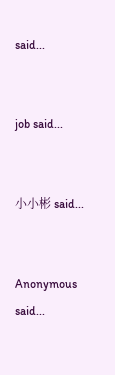said...


job said...


小小彬 said...


Anonymous said...